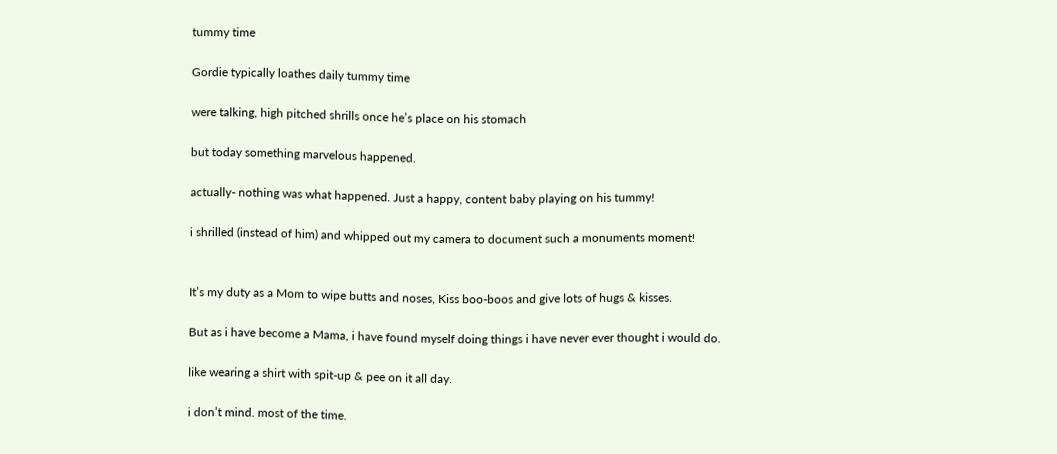tummy time

Gordie typically loathes daily tummy time

were talking, high pitched shrills once he’s place on his stomach

but today something marvelous happened.

actually- nothing was what happened. Just a happy, content baby playing on his tummy!

i shrilled (instead of him) and whipped out my camera to document such a monuments moment!


It’s my duty as a Mom to wipe butts and noses, Kiss boo-boos and give lots of hugs & kisses.

But as i have become a Mama, i have found myself doing things i have never ever thought i would do.

like wearing a shirt with spit-up & pee on it all day.

i don’t mind. most of the time.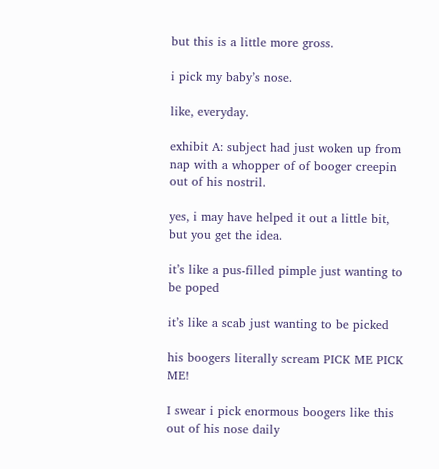but this is a little more gross.

i pick my baby’s nose.

like, everyday.

exhibit A: subject had just woken up from nap with a whopper of of booger creepin out of his nostril.

yes, i may have helped it out a little bit, but you get the idea.

it’s like a pus-filled pimple just wanting to be poped

it’s like a scab just wanting to be picked

his boogers literally scream PICK ME PICK ME!

I swear i pick enormous boogers like this out of his nose daily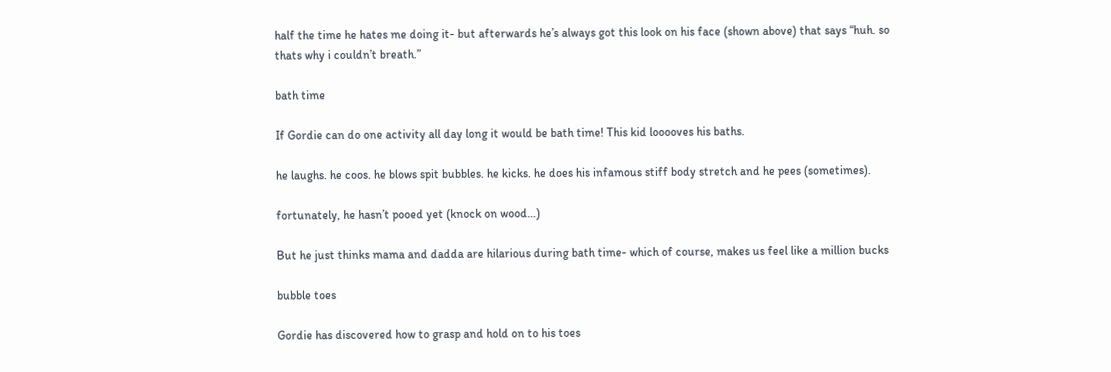half the time he hates me doing it- but afterwards he’s always got this look on his face (shown above) that says “huh. so thats why i couldn’t breath.”

bath time

If Gordie can do one activity all day long it would be bath time! This kid looooves his baths.

he laughs. he coos. he blows spit bubbles. he kicks. he does his infamous stiff body stretch and he pees (sometimes).

fortunately, he hasn’t pooed yet (knock on wood…)

But he just thinks mama and dadda are hilarious during bath time- which of course, makes us feel like a million bucks

bubble toes

Gordie has discovered how to grasp and hold on to his toes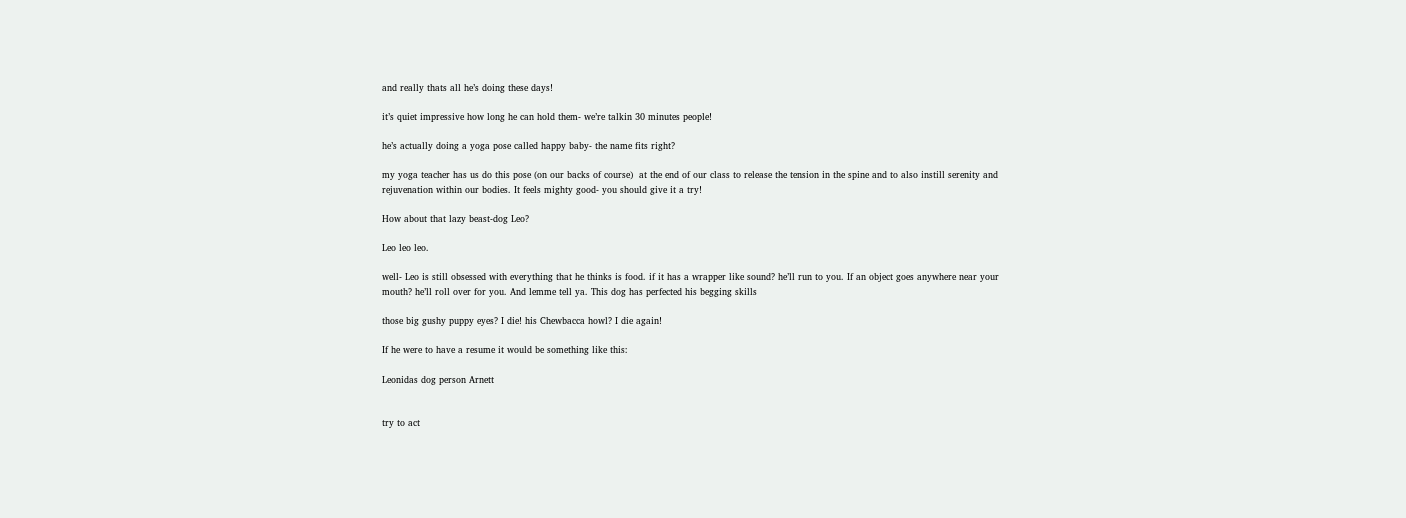and really thats all he’s doing these days!

it’s quiet impressive how long he can hold them- we’re talkin 30 minutes people!

he’s actually doing a yoga pose called happy baby- the name fits right?

my yoga teacher has us do this pose (on our backs of course)  at the end of our class to release the tension in the spine and to also instill serenity and rejuvenation within our bodies. It feels mighty good- you should give it a try!

How about that lazy beast-dog Leo?

Leo leo leo.

well- Leo is still obsessed with everything that he thinks is food. if it has a wrapper like sound? he’ll run to you. If an object goes anywhere near your mouth? he’ll roll over for you. And lemme tell ya. This dog has perfected his begging skills

those big gushy puppy eyes? I die! his Chewbacca howl? I die again!

If he were to have a resume it would be something like this:

Leonidas dog person Arnett


try to act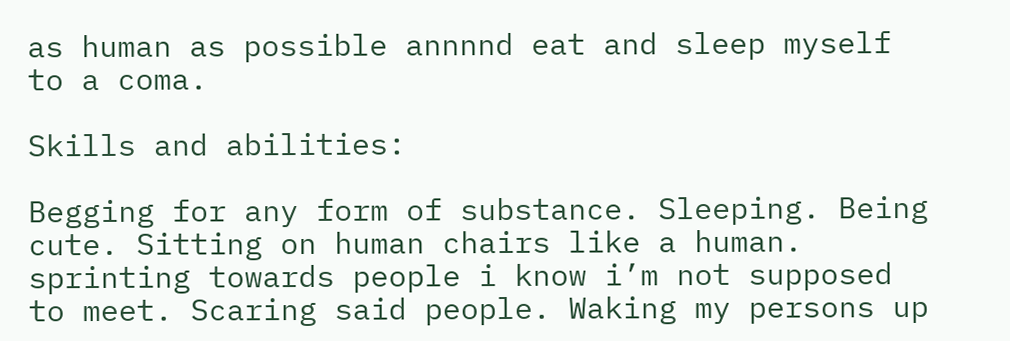as human as possible annnnd eat and sleep myself to a coma.

Skills and abilities:

Begging for any form of substance. Sleeping. Being cute. Sitting on human chairs like a human. sprinting towards people i know i’m not supposed to meet. Scaring said people. Waking my persons up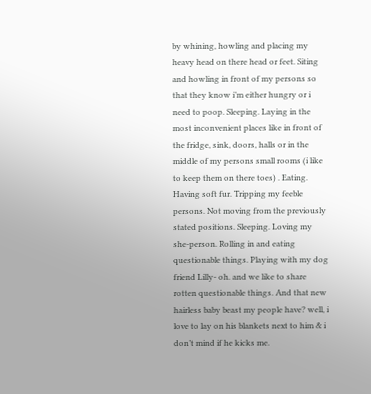by whining, howling and placing my heavy head on there head or feet. Siting and howling in front of my persons so that they know i’m either hungry or i need to poop. Sleeping. Laying in the most inconvenient places like in front of the fridge, sink, doors, halls or in the middle of my persons small rooms (i like to keep them on there toes) . Eating. Having soft fur. Tripping my feeble persons. Not moving from the previously stated positions. Sleeping. Loving my she-person. Rolling in and eating questionable things. Playing with my dog friend Lilly- oh. and we like to share rotten questionable things. And that new hairless baby beast my people have? well, i love to lay on his blankets next to him & i don’t mind if he kicks me.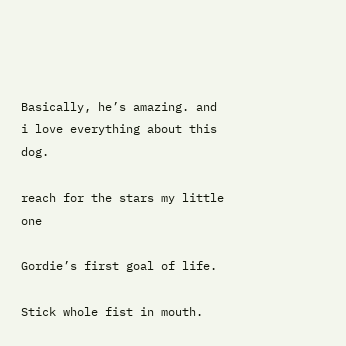Basically, he’s amazing. and i love everything about this dog.

reach for the stars my little one

Gordie’s first goal of life.

Stick whole fist in mouth.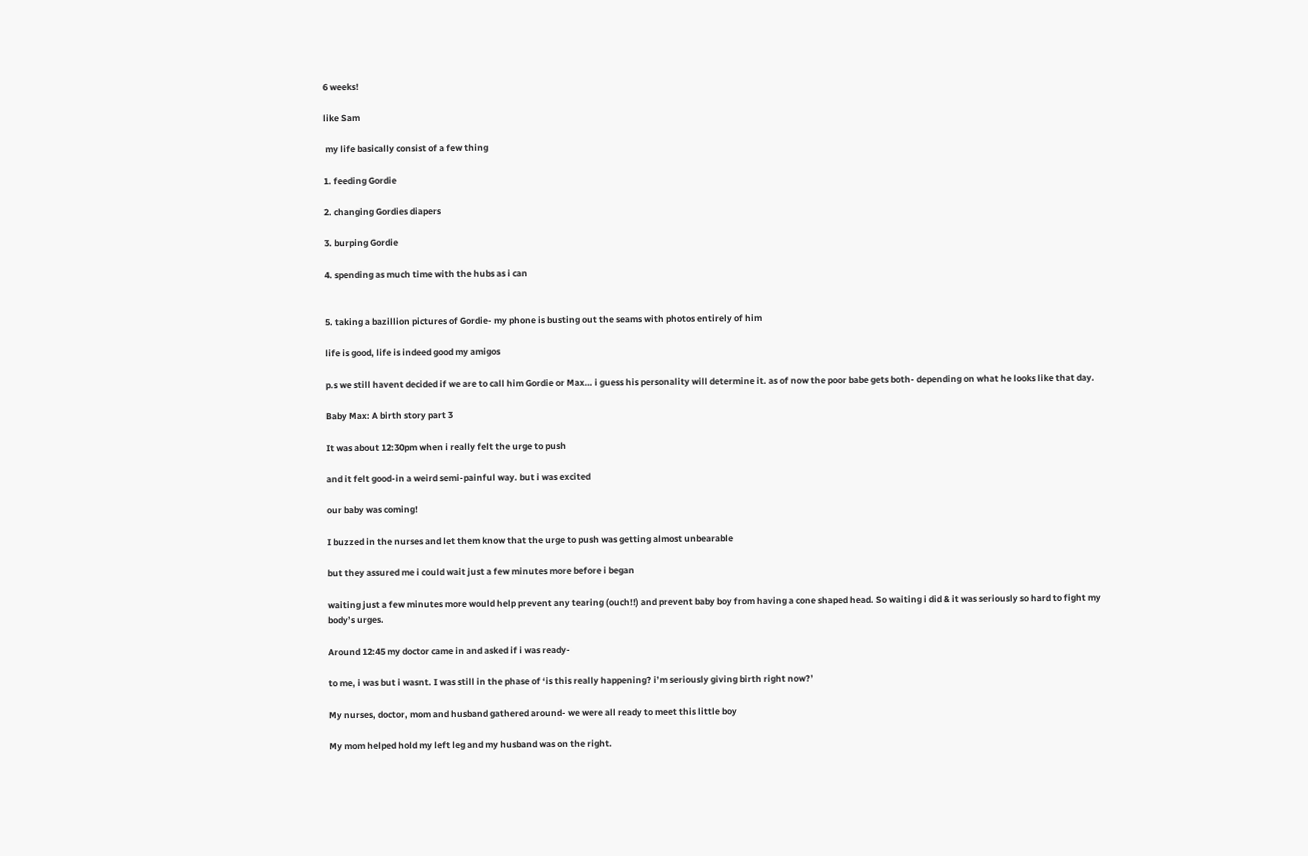6 weeks!

like Sam

 my life basically consist of a few thing

1. feeding Gordie

2. changing Gordies diapers

3. burping Gordie

4. spending as much time with the hubs as i can


5. taking a bazillion pictures of Gordie- my phone is busting out the seams with photos entirely of him

life is good, life is indeed good my amigos

p.s we still havent decided if we are to call him Gordie or Max… i guess his personality will determine it. as of now the poor babe gets both- depending on what he looks like that day.

Baby Max: A birth story part 3

It was about 12:30pm when i really felt the urge to push

and it felt good-in a weird semi-painful way. but i was excited

our baby was coming!

I buzzed in the nurses and let them know that the urge to push was getting almost unbearable

but they assured me i could wait just a few minutes more before i began

waiting just a few minutes more would help prevent any tearing (ouch!!) and prevent baby boy from having a cone shaped head. So waiting i did & it was seriously so hard to fight my body’s urges.

Around 12:45 my doctor came in and asked if i was ready-

to me, i was but i wasnt. I was still in the phase of ‘is this really happening? i’m seriously giving birth right now?’

My nurses, doctor, mom and husband gathered around- we were all ready to meet this little boy

My mom helped hold my left leg and my husband was on the right.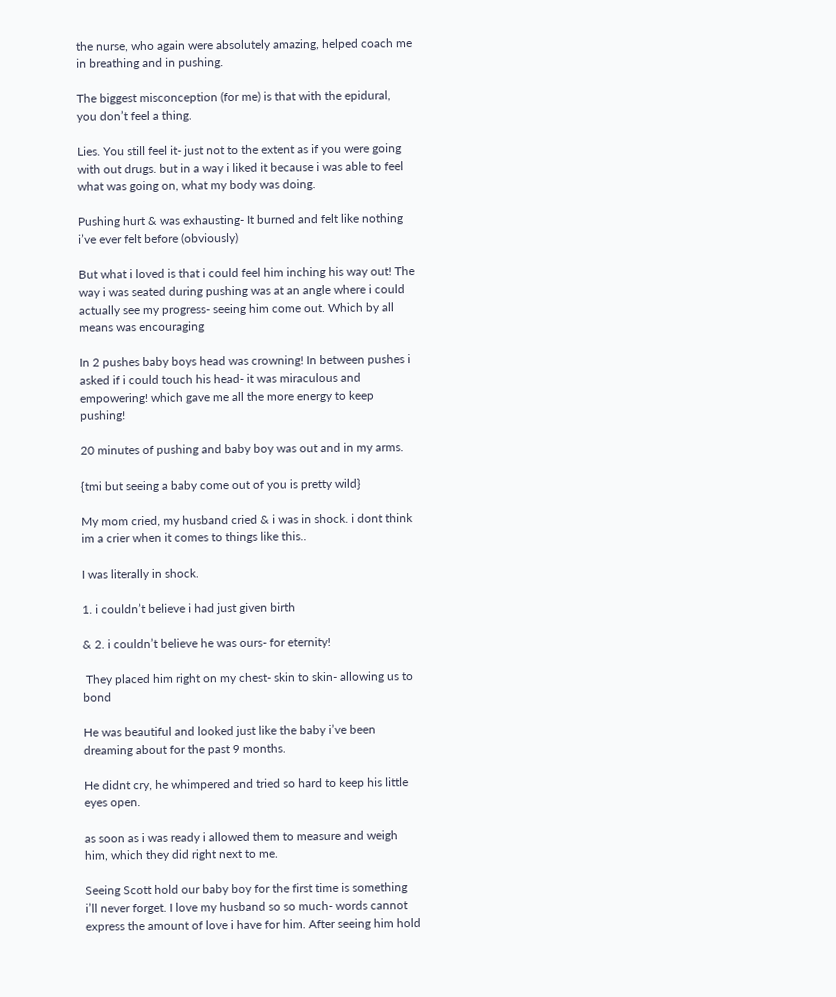the nurse, who again were absolutely amazing, helped coach me in breathing and in pushing.

The biggest misconception (for me) is that with the epidural, you don’t feel a thing.

Lies. You still feel it- just not to the extent as if you were going with out drugs. but in a way i liked it because i was able to feel what was going on, what my body was doing.

Pushing hurt & was exhausting- It burned and felt like nothing i’ve ever felt before (obviously)

But what i loved is that i could feel him inching his way out! The way i was seated during pushing was at an angle where i could actually see my progress- seeing him come out. Which by all means was encouraging

In 2 pushes baby boys head was crowning! In between pushes i asked if i could touch his head- it was miraculous and empowering! which gave me all the more energy to keep pushing!

20 minutes of pushing and baby boy was out and in my arms.

{tmi but seeing a baby come out of you is pretty wild}

My mom cried, my husband cried & i was in shock. i dont think im a crier when it comes to things like this..

I was literally in shock.

1. i couldn’t believe i had just given birth

& 2. i couldn’t believe he was ours- for eternity!

 They placed him right on my chest- skin to skin- allowing us to bond

He was beautiful and looked just like the baby i’ve been dreaming about for the past 9 months.

He didnt cry, he whimpered and tried so hard to keep his little eyes open.

as soon as i was ready i allowed them to measure and weigh him, which they did right next to me.

Seeing Scott hold our baby boy for the first time is something i’ll never forget. I love my husband so so much- words cannot express the amount of love i have for him. After seeing him hold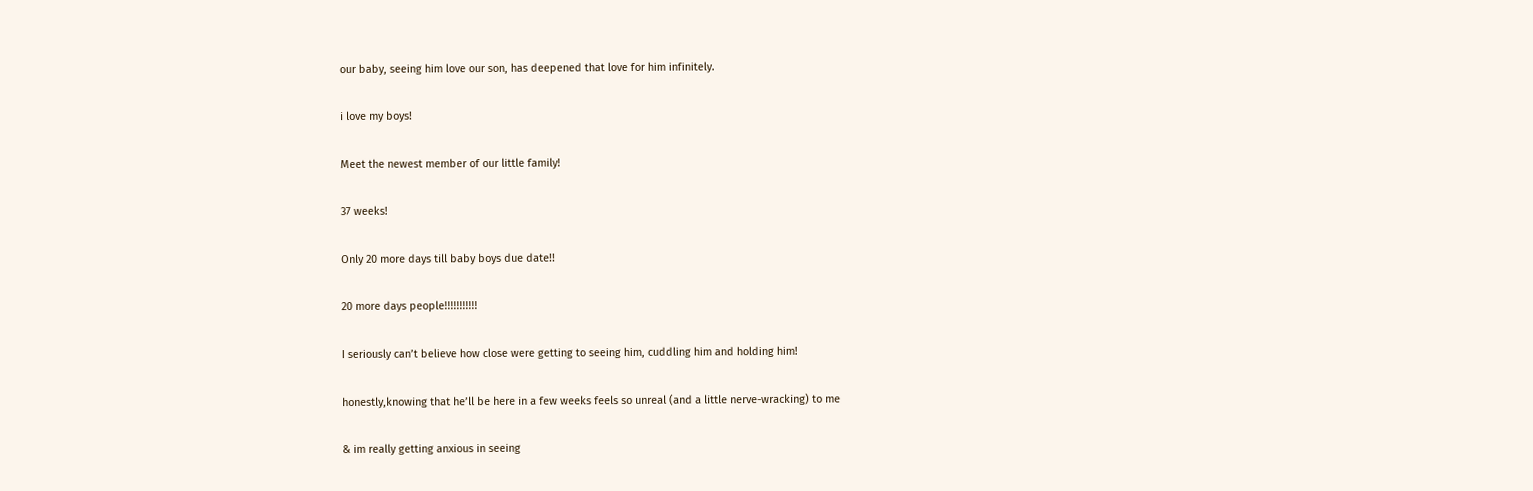our baby, seeing him love our son, has deepened that love for him infinitely.

i love my boys!

Meet the newest member of our little family!

37 weeks!

Only 20 more days till baby boys due date!!

20 more days people!!!!!!!!!!!

I seriously can’t believe how close were getting to seeing him, cuddling him and holding him!

honestly,knowing that he’ll be here in a few weeks feels so unreal (and a little nerve-wracking) to me

& im really getting anxious in seeing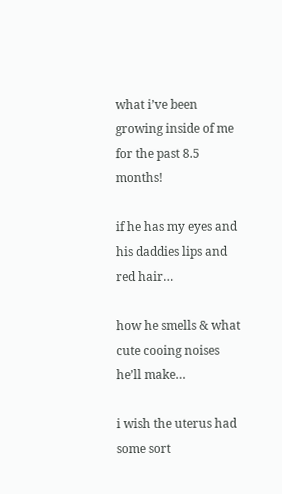what i’ve been growing inside of me for the past 8.5 months!

if he has my eyes and his daddies lips and red hair…

how he smells & what cute cooing noises he’ll make…

i wish the uterus had some sort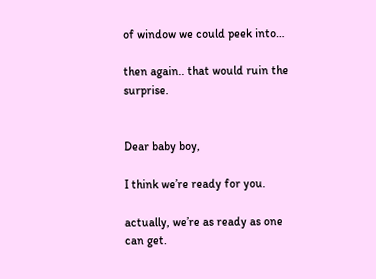of window we could peek into…

then again.. that would ruin the surprise.


Dear baby boy,

I think we’re ready for you.

actually, we’re as ready as one can get.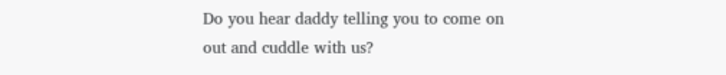Do you hear daddy telling you to come on out and cuddle with us?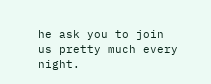he ask you to join us pretty much every night.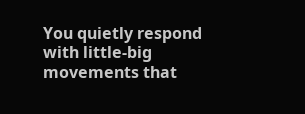You quietly respond with little-big movements that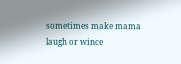sometimes make mama laugh or wince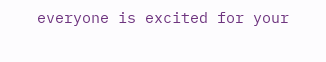everyone is excited for your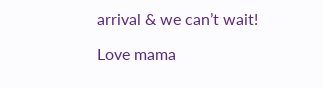arrival & we can’t wait!

Love mama